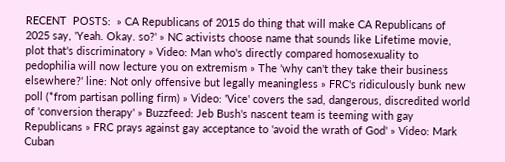RECENT  POSTS:  » CA Republicans of 2015 do thing that will make CA Republicans of 2025 say, 'Yeah. Okay. so?' » NC activists choose name that sounds like Lifetime movie, plot that's discriminatory » Video: Man who's directly compared homosexuality to pedophilia will now lecture you on extremism » The 'why can't they take their business elsewhere?' line: Not only offensive but legally meaningless » FRC's ridiculously bunk new poll (*from partisan polling firm) » Video: 'Vice' covers the sad, dangerous, discredited world of 'conversion therapy' » Buzzfeed: Jeb Bush's nascent team is teeming with gay Republicans » FRC prays against gay acceptance to 'avoid the wrath of God' » Video: Mark Cuban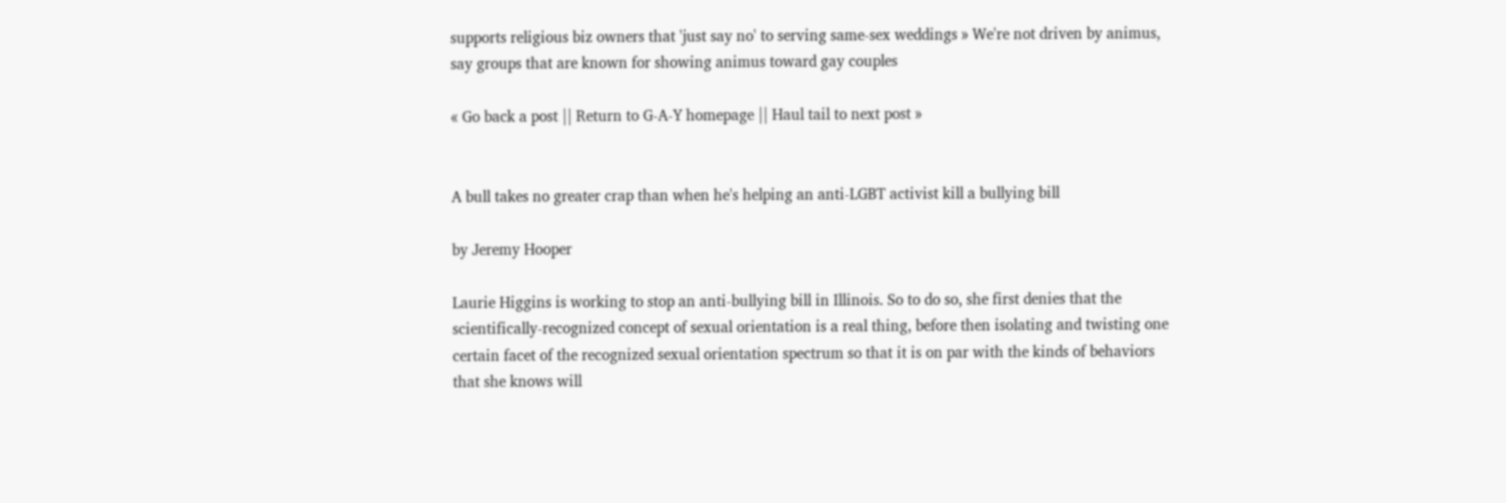supports religious biz owners that 'just say no' to serving same-sex weddings » We're not driven by animus, say groups that are known for showing animus toward gay couples

« Go back a post || Return to G-A-Y homepage || Haul tail to next post »


A bull takes no greater crap than when he's helping an anti-LGBT activist kill a bullying bill

by Jeremy Hooper

Laurie Higgins is working to stop an anti-bullying bill in Illinois. So to do so, she first denies that the scientifically-recognized concept of sexual orientation is a real thing, before then isolating and twisting one certain facet of the recognized sexual orientation spectrum so that it is on par with the kinds of behaviors that she knows will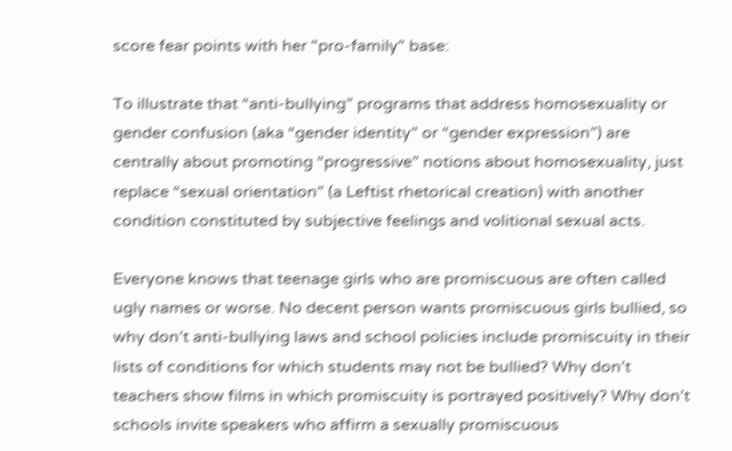score fear points with her "pro-family" base:

To illustrate that “anti-bullying” programs that address homosexuality or gender confusion (aka “gender identity” or “gender expression”) are centrally about promoting “progressive” notions about homosexuality, just replace “sexual orientation” (a Leftist rhetorical creation) with another condition constituted by subjective feelings and volitional sexual acts.

Everyone knows that teenage girls who are promiscuous are often called ugly names or worse. No decent person wants promiscuous girls bullied, so why don’t anti-bullying laws and school policies include promiscuity in their lists of conditions for which students may not be bullied? Why don’t teachers show films in which promiscuity is portrayed positively? Why don’t schools invite speakers who affirm a sexually promiscuous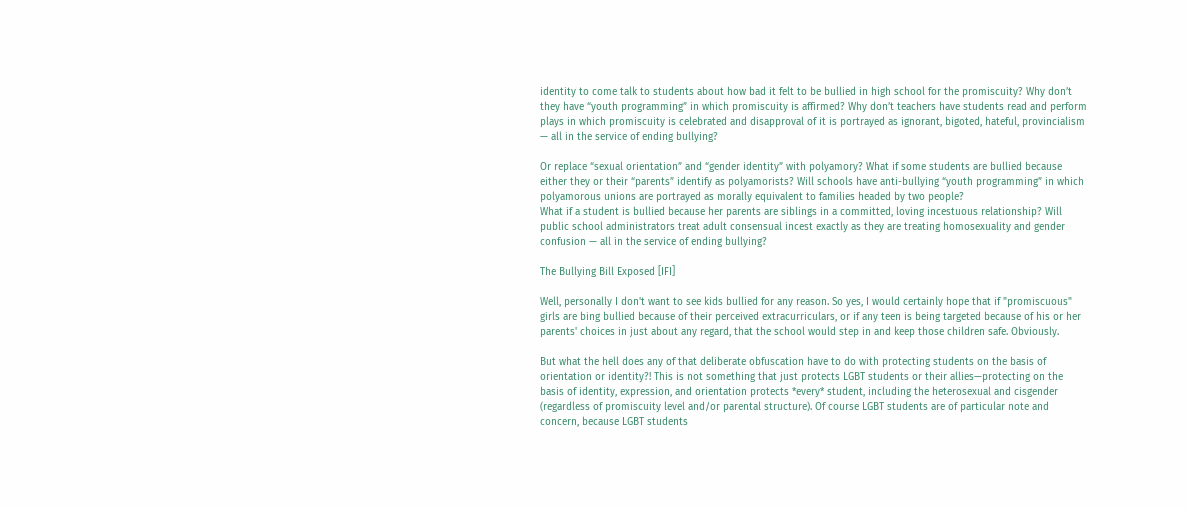identity to come talk to students about how bad it felt to be bullied in high school for the promiscuity? Why don’t they have “youth programming” in which promiscuity is affirmed? Why don’t teachers have students read and perform plays in which promiscuity is celebrated and disapproval of it is portrayed as ignorant, bigoted, hateful, provincialism — all in the service of ending bullying?

Or replace “sexual orientation” and “gender identity” with polyamory? What if some students are bullied because either they or their “parents” identify as polyamorists? Will schools have anti-bullying “youth programming” in which polyamorous unions are portrayed as morally equivalent to families headed by two people?
What if a student is bullied because her parents are siblings in a committed, loving incestuous relationship? Will public school administrators treat adult consensual incest exactly as they are treating homosexuality and gender confusion — all in the service of ending bullying?

The Bullying Bill Exposed [IFI]

Well, personally I don't want to see kids bullied for any reason. So yes, I would certainly hope that if "promiscuous" girls are bing bullied because of their perceived extracurriculars, or if any teen is being targeted because of his or her parents' choices in just about any regard, that the school would step in and keep those children safe. Obviously.

But what the hell does any of that deliberate obfuscation have to do with protecting students on the basis of orientation or identity?! This is not something that just protects LGBT students or their allies—protecting on the basis of identity, expression, and orientation protects *every* student, including the heterosexual and cisgender (regardless of promiscuity level and/or parental structure). Of course LGBT students are of particular note and concern, because LGBT students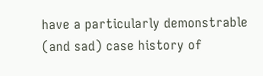have a particularly demonstrable (and sad) case history of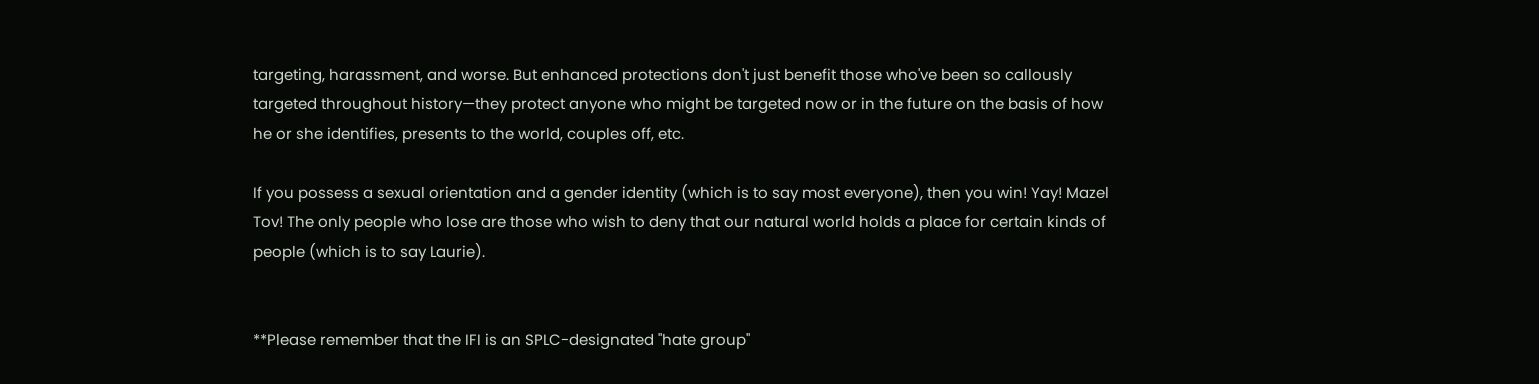targeting, harassment, and worse. But enhanced protections don't just benefit those who've been so callously targeted throughout history—they protect anyone who might be targeted now or in the future on the basis of how he or she identifies, presents to the world, couples off, etc.

If you possess a sexual orientation and a gender identity (which is to say most everyone), then you win! Yay! Mazel Tov! The only people who lose are those who wish to deny that our natural world holds a place for certain kinds of people (which is to say Laurie).


**Please remember that the IFI is an SPLC-designated "hate group"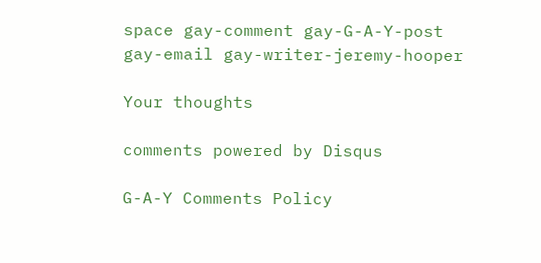space gay-comment gay-G-A-Y-post gay-email gay-writer-jeremy-hooper

Your thoughts

comments powered by Disqus

G-A-Y Comments Policy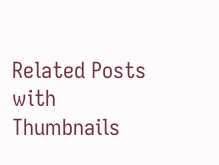Related Posts with Thumbnails